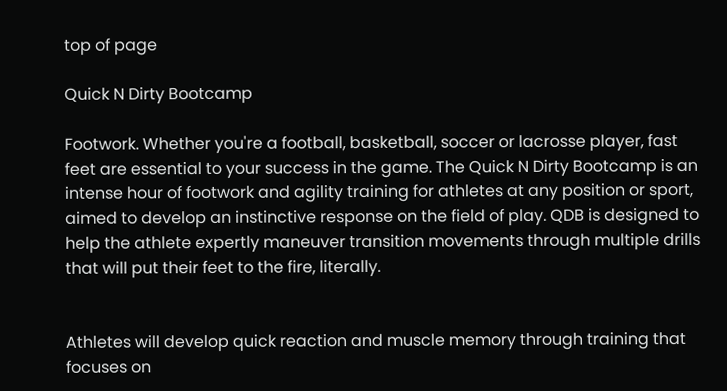top of page

Quick N Dirty Bootcamp

Footwork. Whether you're a football, basketball, soccer or lacrosse player, fast feet are essential to your success in the game. The Quick N Dirty Bootcamp is an intense hour of footwork and agility training for athletes at any position or sport, aimed to develop an instinctive response on the field of play. QDB is designed to help the athlete expertly maneuver transition movements through multiple drills that will put their feet to the fire, literally.


Athletes will develop quick reaction and muscle memory through training that focuses on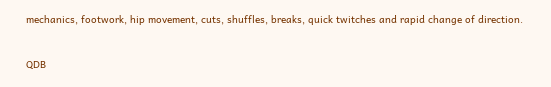mechanics, footwork, hip movement, cuts, shuffles, breaks, quick twitches and rapid change of direction.


QDB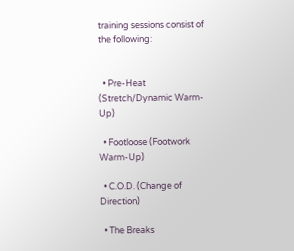training sessions consist of the following:


  • Pre-Heat (Stretch/Dynamic Warm-Up)

  • Footloose (Footwork Warm-Up)

  • C.O.D. (Change of Direction)

  • The Breaks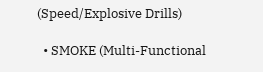(Speed/Explosive Drills)

  • SMOKE (Multi-Functional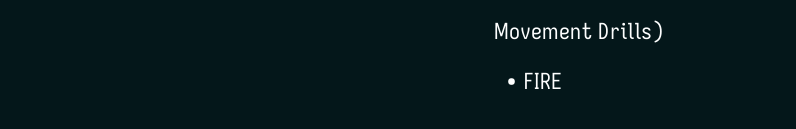Movement Drills)

  • FIRE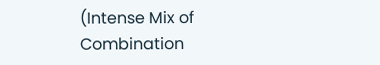(Intense Mix of Combination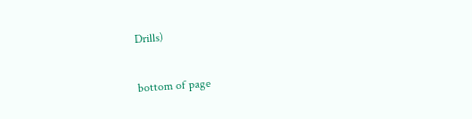Drills)

bottom of page